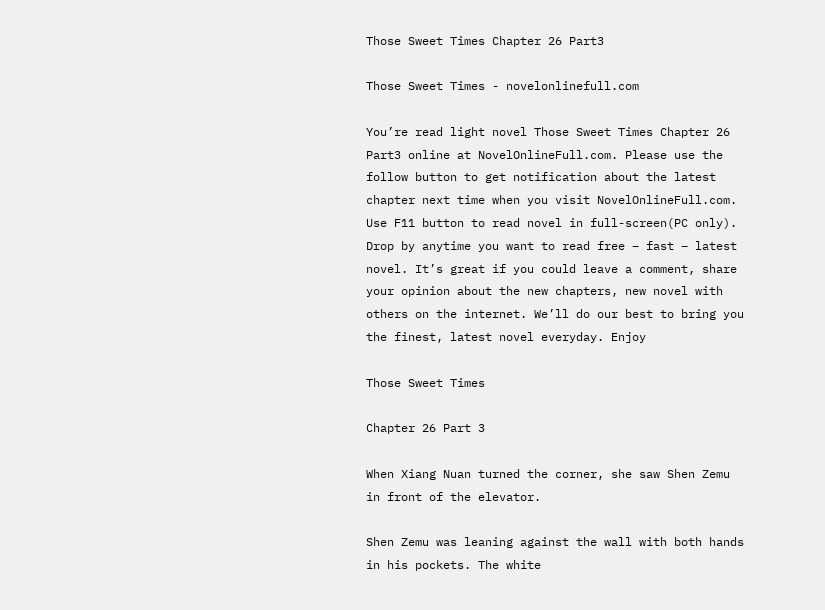Those Sweet Times Chapter 26 Part3

Those Sweet Times - novelonlinefull.com

You’re read light novel Those Sweet Times Chapter 26 Part3 online at NovelOnlineFull.com. Please use the follow button to get notification about the latest chapter next time when you visit NovelOnlineFull.com. Use F11 button to read novel in full-screen(PC only). Drop by anytime you want to read free – fast – latest novel. It’s great if you could leave a comment, share your opinion about the new chapters, new novel with others on the internet. We’ll do our best to bring you the finest, latest novel everyday. Enjoy

Those Sweet Times

Chapter 26 Part 3

When Xiang Nuan turned the corner, she saw Shen Zemu in front of the elevator.

Shen Zemu was leaning against the wall with both hands in his pockets. The white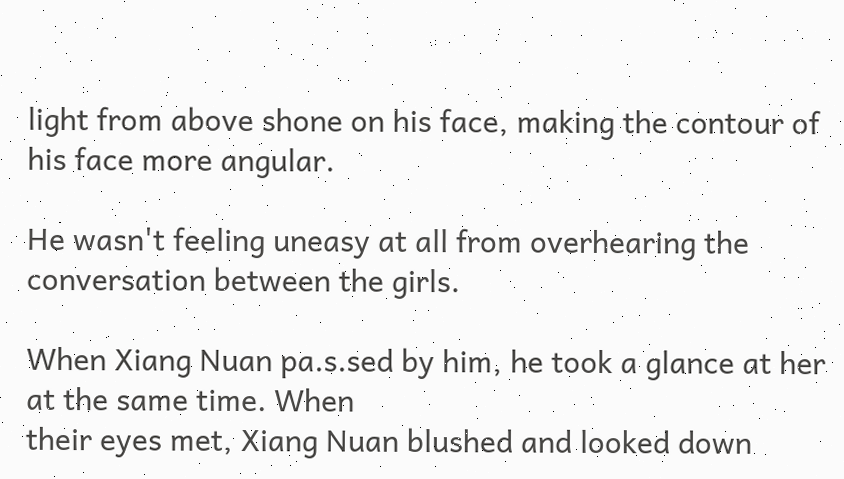light from above shone on his face, making the contour of his face more angular.

He wasn't feeling uneasy at all from overhearing the conversation between the girls.

When Xiang Nuan pa.s.sed by him, he took a glance at her at the same time. When
their eyes met, Xiang Nuan blushed and looked down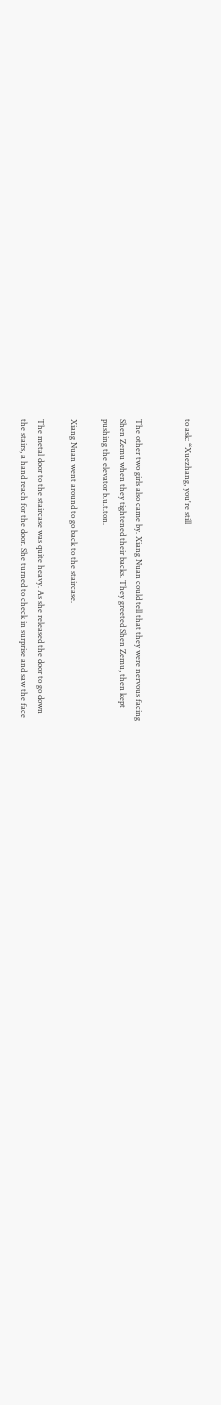to ask: “Xuezhang, you're still


The other two girls also came by. Xiang Nuan could tell that they were nervous facing
Shen Zemu when they tightened their backs. They greeted Shen Zemu, then kept
pushing the elevator b.u.t.ton.

Xiang Nuan went around to go back to the staircase.

The metal door to the staircase was quite heavy. As she released the door to go down
the stairs, a hand reach for the door. She turned to check in surprise and saw the face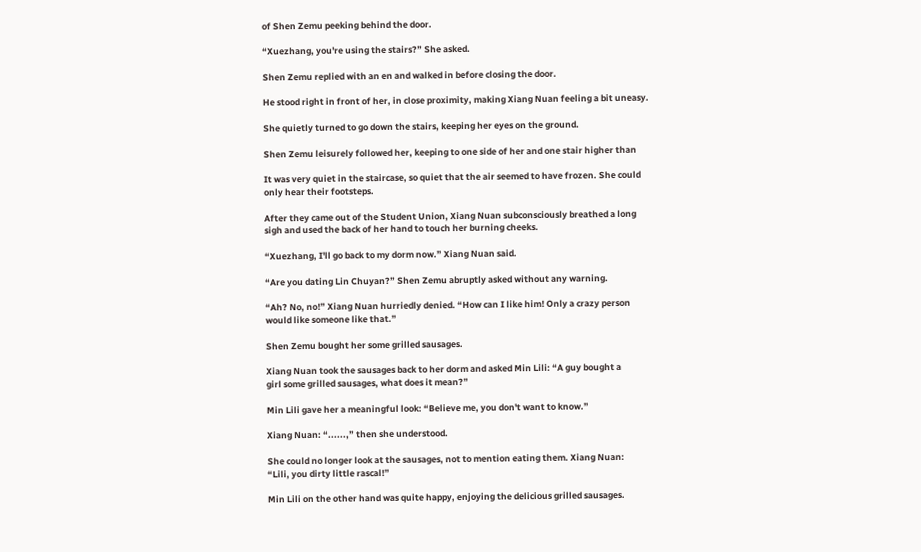of Shen Zemu peeking behind the door.

“Xuezhang, you're using the stairs?” She asked.

Shen Zemu replied with an en and walked in before closing the door.

He stood right in front of her, in close proximity, making Xiang Nuan feeling a bit uneasy.

She quietly turned to go down the stairs, keeping her eyes on the ground.

Shen Zemu leisurely followed her, keeping to one side of her and one stair higher than

It was very quiet in the staircase, so quiet that the air seemed to have frozen. She could
only hear their footsteps.

After they came out of the Student Union, Xiang Nuan subconsciously breathed a long
sigh and used the back of her hand to touch her burning cheeks.

“Xuezhang, I'll go back to my dorm now.” Xiang Nuan said.

“Are you dating Lin Chuyan?” Shen Zemu abruptly asked without any warning.

“Ah? No, no!” Xiang Nuan hurriedly denied. “How can I like him! Only a crazy person
would like someone like that.”

Shen Zemu bought her some grilled sausages.

Xiang Nuan took the sausages back to her dorm and asked Min Lili: “A guy bought a
girl some grilled sausages, what does it mean?”

Min Lili gave her a meaningful look: “Believe me, you don't want to know.”

Xiang Nuan: “......,” then she understood.

She could no longer look at the sausages, not to mention eating them. Xiang Nuan:
“Lili, you dirty little rascal!”

Min Lili on the other hand was quite happy, enjoying the delicious grilled sausages.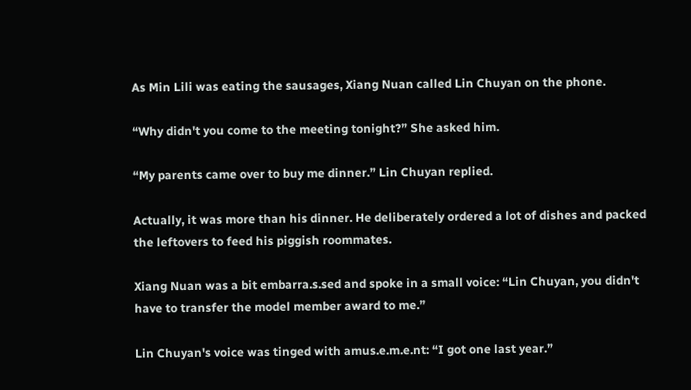As Min Lili was eating the sausages, Xiang Nuan called Lin Chuyan on the phone.

“Why didn't you come to the meeting tonight?” She asked him.

“My parents came over to buy me dinner.” Lin Chuyan replied.

Actually, it was more than his dinner. He deliberately ordered a lot of dishes and packed
the leftovers to feed his piggish roommates.

Xiang Nuan was a bit embarra.s.sed and spoke in a small voice: “Lin Chuyan, you didn't
have to transfer the model member award to me.”

Lin Chuyan's voice was tinged with amus.e.m.e.nt: “I got one last year.”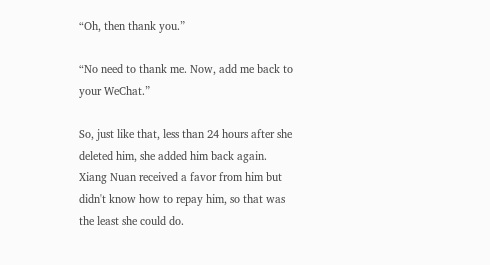“Oh, then thank you.”

“No need to thank me. Now, add me back to your WeChat.”

So, just like that, less than 24 hours after she deleted him, she added him back again.
Xiang Nuan received a favor from him but didn't know how to repay him, so that was
the least she could do.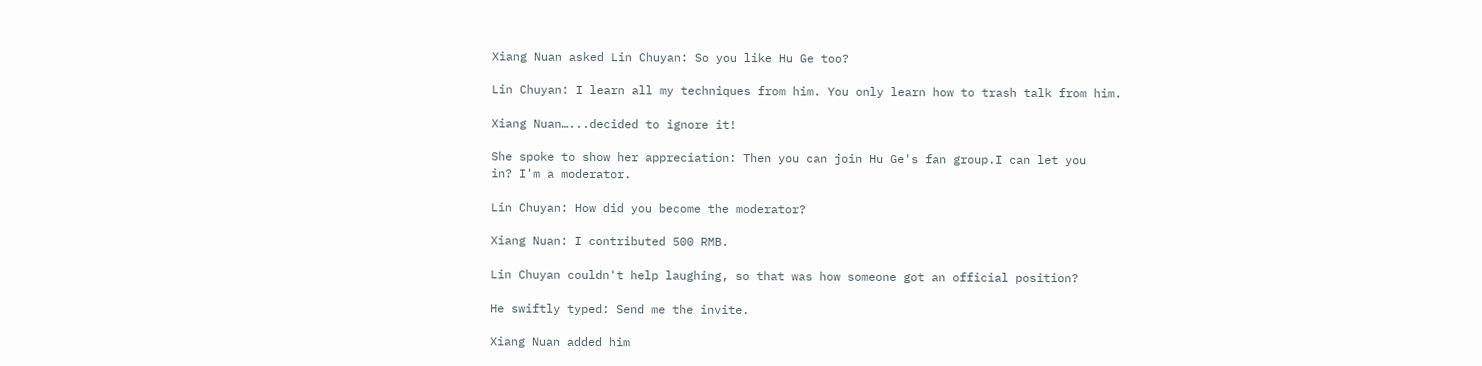Xiang Nuan asked Lin Chuyan: So you like Hu Ge too?

Lin Chuyan: I learn all my techniques from him. You only learn how to trash talk from him.

Xiang Nuan…...decided to ignore it!

She spoke to show her appreciation: Then you can join Hu Ge's fan group.I can let you
in? I'm a moderator.

Lin Chuyan: How did you become the moderator?

Xiang Nuan: I contributed 500 RMB.

Lin Chuyan couldn't help laughing, so that was how someone got an official position?

He swiftly typed: Send me the invite.

Xiang Nuan added him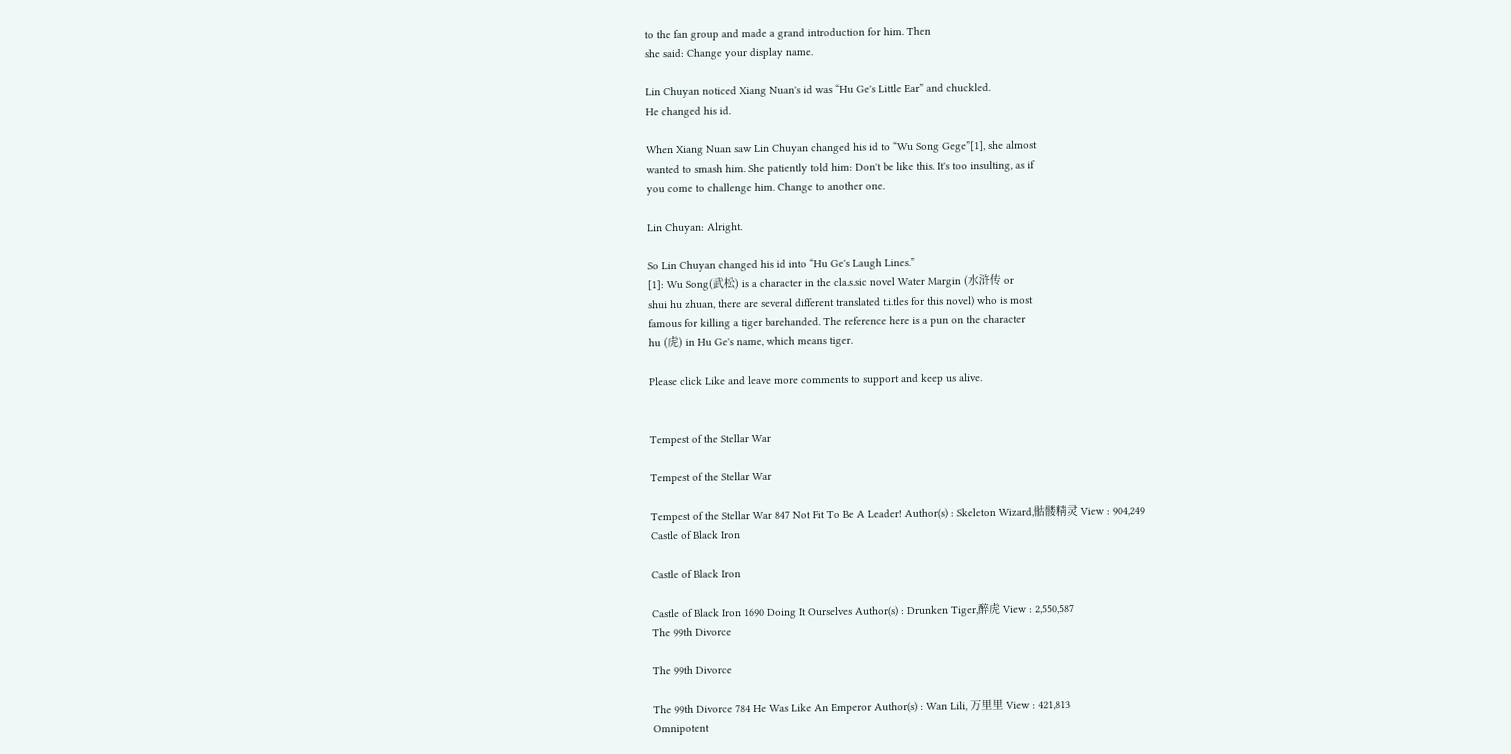to the fan group and made a grand introduction for him. Then
she said: Change your display name.

Lin Chuyan noticed Xiang Nuan's id was “Hu Ge's Little Ear” and chuckled.
He changed his id.

When Xiang Nuan saw Lin Chuyan changed his id to “Wu Song Gege”[1], she almost
wanted to smash him. She patiently told him: Don't be like this. It's too insulting, as if
you come to challenge him. Change to another one.

Lin Chuyan: Alright.

So Lin Chuyan changed his id into “Hu Ge's Laugh Lines.”
[1]: Wu Song(武松) is a character in the cla.s.sic novel Water Margin (水浒传 or
shui hu zhuan, there are several different translated t.i.tles for this novel) who is most
famous for killing a tiger barehanded. The reference here is a pun on the character
hu (虎) in Hu Ge's name, which means tiger.

Please click Like and leave more comments to support and keep us alive.


Tempest of the Stellar War

Tempest of the Stellar War

Tempest of the Stellar War 847 Not Fit To Be A Leader! Author(s) : Skeleton Wizard,骷髅精灵 View : 904,249
Castle of Black Iron

Castle of Black Iron

Castle of Black Iron 1690 Doing It Ourselves Author(s) : Drunken Tiger,醉虎 View : 2,550,587
The 99th Divorce

The 99th Divorce

The 99th Divorce 784 He Was Like An Emperor Author(s) : Wan Lili, 万里里 View : 421,813
Omnipotent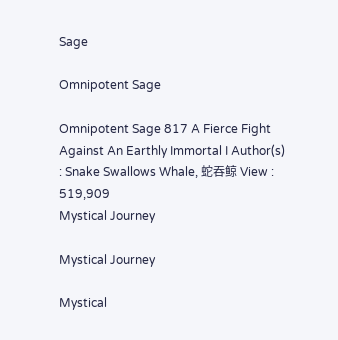Sage

Omnipotent Sage

Omnipotent Sage 817 A Fierce Fight Against An Earthly Immortal I Author(s) : Snake Swallows Whale, 蛇吞鲸 View : 519,909
Mystical Journey

Mystical Journey

Mystical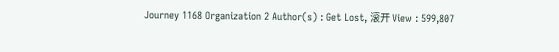Journey 1168 Organization 2 Author(s) : Get Lost, 滚开 View : 599,807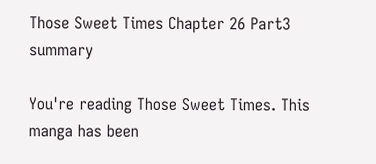Those Sweet Times Chapter 26 Part3 summary

You're reading Those Sweet Times. This manga has been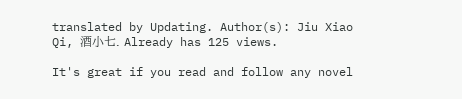translated by Updating. Author(s): Jiu Xiao Qi, 酒小七. Already has 125 views.

It's great if you read and follow any novel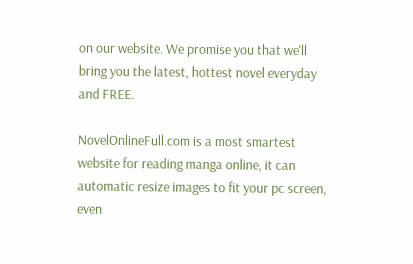on our website. We promise you that we'll bring you the latest, hottest novel everyday and FREE.

NovelOnlineFull.com is a most smartest website for reading manga online, it can automatic resize images to fit your pc screen, even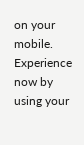on your mobile. Experience now by using your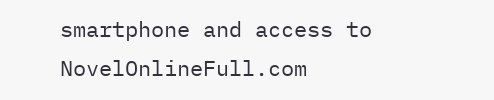smartphone and access to NovelOnlineFull.com